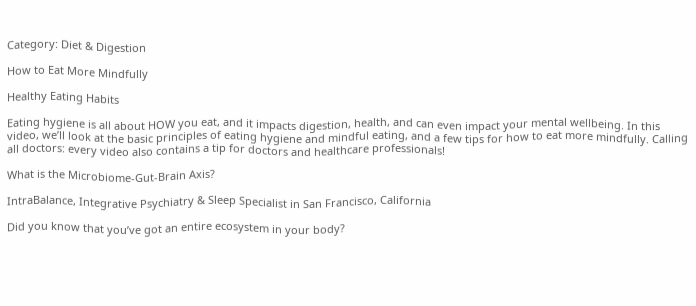Category: Diet & Digestion

How to Eat More Mindfully

Healthy Eating Habits

Eating hygiene is all about HOW you eat, and it impacts digestion, health, and can even impact your mental wellbeing. In this video, we’ll look at the basic principles of eating hygiene and mindful eating, and a few tips for how to eat more mindfully. Calling all doctors: every video also contains a tip for doctors and healthcare professionals!

What is the Microbiome-Gut-Brain Axis?

IntraBalance, Integrative Psychiatry & Sleep Specialist in San Francisco, California

Did you know that you’ve got an entire ecosystem in your body?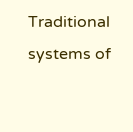Traditional systems of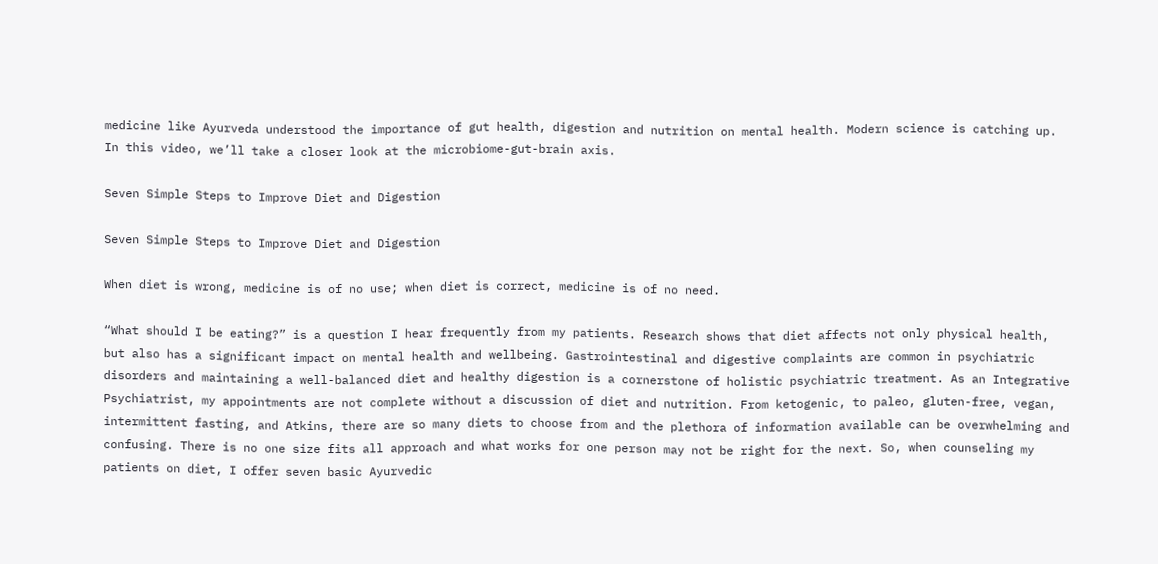medicine like Ayurveda understood the importance of gut health, digestion and nutrition on mental health. Modern science is catching up. In this video, we’ll take a closer look at the microbiome-gut-brain axis.

Seven Simple Steps to Improve Diet and Digestion

Seven Simple Steps to Improve Diet and Digestion

When diet is wrong, medicine is of no use; when diet is correct, medicine is of no need.

“What should I be eating?” is a question I hear frequently from my patients. Research shows that diet affects not only physical health, but also has a significant impact on mental health and wellbeing. Gastrointestinal and digestive complaints are common in psychiatric disorders and maintaining a well-balanced diet and healthy digestion is a cornerstone of holistic psychiatric treatment. As an Integrative Psychiatrist, my appointments are not complete without a discussion of diet and nutrition. From ketogenic, to paleo, gluten-free, vegan, intermittent fasting, and Atkins, there are so many diets to choose from and the plethora of information available can be overwhelming and confusing. There is no one size fits all approach and what works for one person may not be right for the next. So, when counseling my patients on diet, I offer seven basic Ayurvedic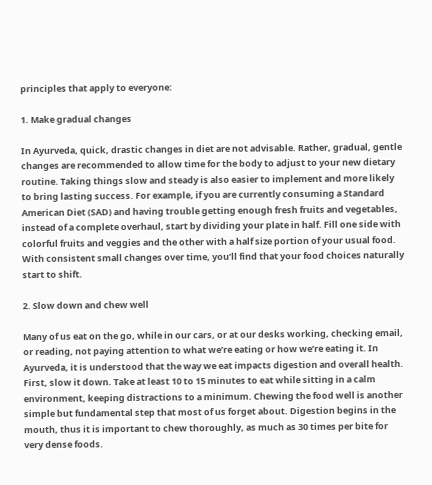principles that apply to everyone:

1. Make gradual changes

In Ayurveda, quick, drastic changes in diet are not advisable. Rather, gradual, gentle changes are recommended to allow time for the body to adjust to your new dietary routine. Taking things slow and steady is also easier to implement and more likely to bring lasting success. For example, if you are currently consuming a Standard American Diet (SAD) and having trouble getting enough fresh fruits and vegetables, instead of a complete overhaul, start by dividing your plate in half. Fill one side with colorful fruits and veggies and the other with a half size portion of your usual food. With consistent small changes over time, you’ll find that your food choices naturally start to shift.

2. Slow down and chew well

Many of us eat on the go, while in our cars, or at our desks working, checking email, or reading, not paying attention to what we’re eating or how we’re eating it. In Ayurveda, it is understood that the way we eat impacts digestion and overall health. First, slow it down. Take at least 10 to 15 minutes to eat while sitting in a calm environment, keeping distractions to a minimum. Chewing the food well is another simple but fundamental step that most of us forget about. Digestion begins in the mouth, thus it is important to chew thoroughly, as much as 30 times per bite for very dense foods.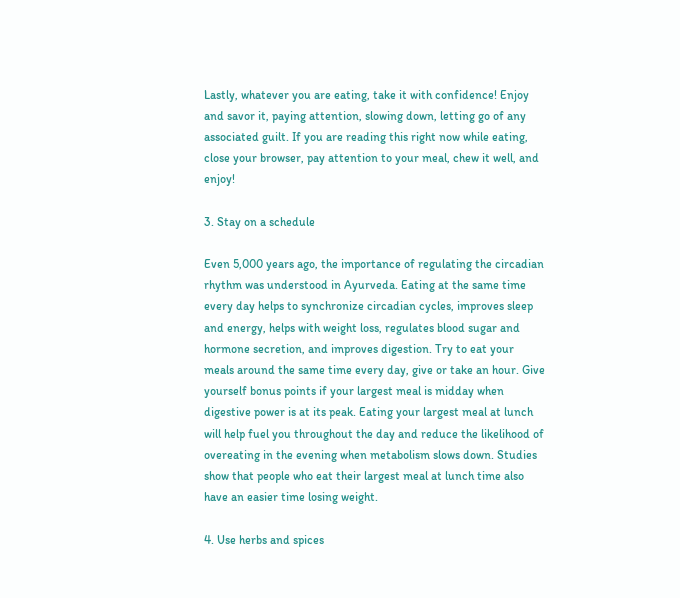Lastly, whatever you are eating, take it with confidence! Enjoy and savor it, paying attention, slowing down, letting go of any associated guilt. If you are reading this right now while eating, close your browser, pay attention to your meal, chew it well, and enjoy!

3. Stay on a schedule

Even 5,000 years ago, the importance of regulating the circadian rhythm was understood in Ayurveda. Eating at the same time every day helps to synchronize circadian cycles, improves sleep and energy, helps with weight loss, regulates blood sugar and hormone secretion, and improves digestion. Try to eat your meals around the same time every day, give or take an hour. Give yourself bonus points if your largest meal is midday when digestive power is at its peak. Eating your largest meal at lunch will help fuel you throughout the day and reduce the likelihood of overeating in the evening when metabolism slows down. Studies show that people who eat their largest meal at lunch time also have an easier time losing weight.

4. Use herbs and spices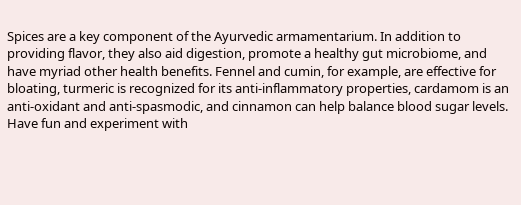Spices are a key component of the Ayurvedic armamentarium. In addition to providing flavor, they also aid digestion, promote a healthy gut microbiome, and have myriad other health benefits. Fennel and cumin, for example, are effective for bloating, turmeric is recognized for its anti-inflammatory properties, cardamom is an anti-oxidant and anti-spasmodic, and cinnamon can help balance blood sugar levels. Have fun and experiment with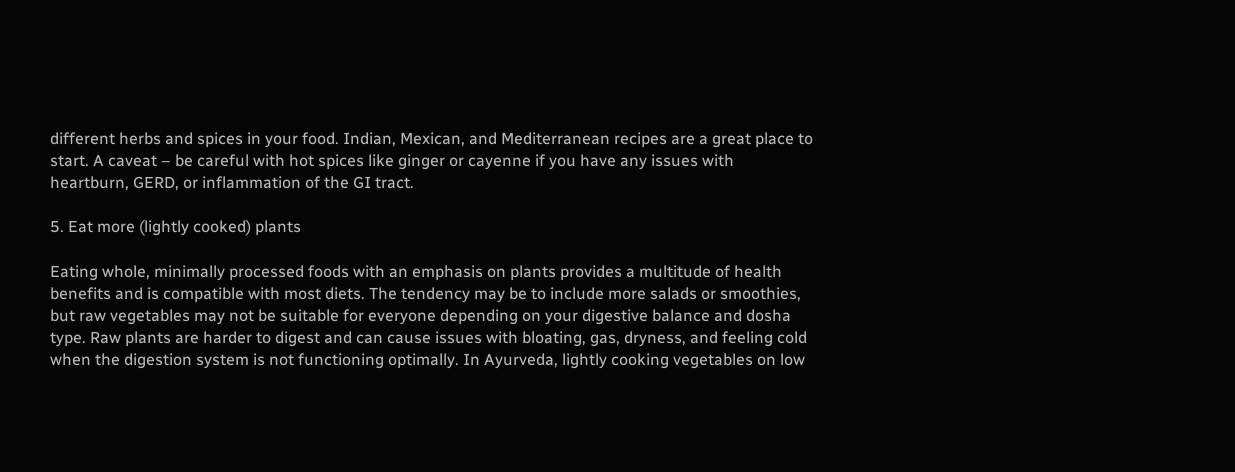different herbs and spices in your food. Indian, Mexican, and Mediterranean recipes are a great place to start. A caveat – be careful with hot spices like ginger or cayenne if you have any issues with heartburn, GERD, or inflammation of the GI tract.

5. Eat more (lightly cooked) plants

Eating whole, minimally processed foods with an emphasis on plants provides a multitude of health benefits and is compatible with most diets. The tendency may be to include more salads or smoothies, but raw vegetables may not be suitable for everyone depending on your digestive balance and dosha type. Raw plants are harder to digest and can cause issues with bloating, gas, dryness, and feeling cold when the digestion system is not functioning optimally. In Ayurveda, lightly cooking vegetables on low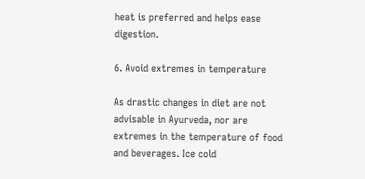heat is preferred and helps ease digestion.

6. Avoid extremes in temperature

As drastic changes in diet are not advisable in Ayurveda, nor are extremes in the temperature of food and beverages. Ice cold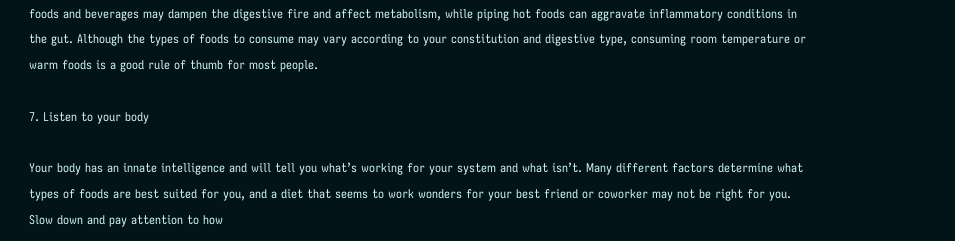foods and beverages may dampen the digestive fire and affect metabolism, while piping hot foods can aggravate inflammatory conditions in the gut. Although the types of foods to consume may vary according to your constitution and digestive type, consuming room temperature or warm foods is a good rule of thumb for most people.

7. Listen to your body

Your body has an innate intelligence and will tell you what’s working for your system and what isn’t. Many different factors determine what types of foods are best suited for you, and a diet that seems to work wonders for your best friend or coworker may not be right for you. Slow down and pay attention to how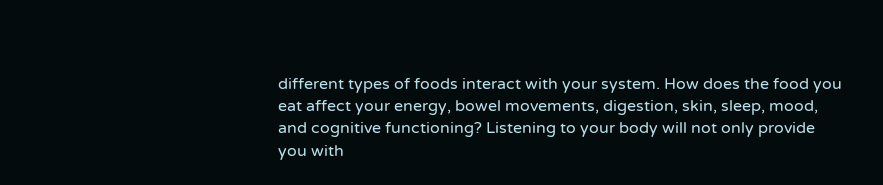different types of foods interact with your system. How does the food you eat affect your energy, bowel movements, digestion, skin, sleep, mood, and cognitive functioning? Listening to your body will not only provide you with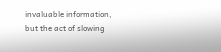invaluable information, but the act of slowing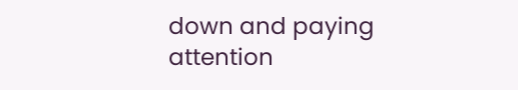down and paying attention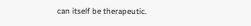can itself be therapeutic.